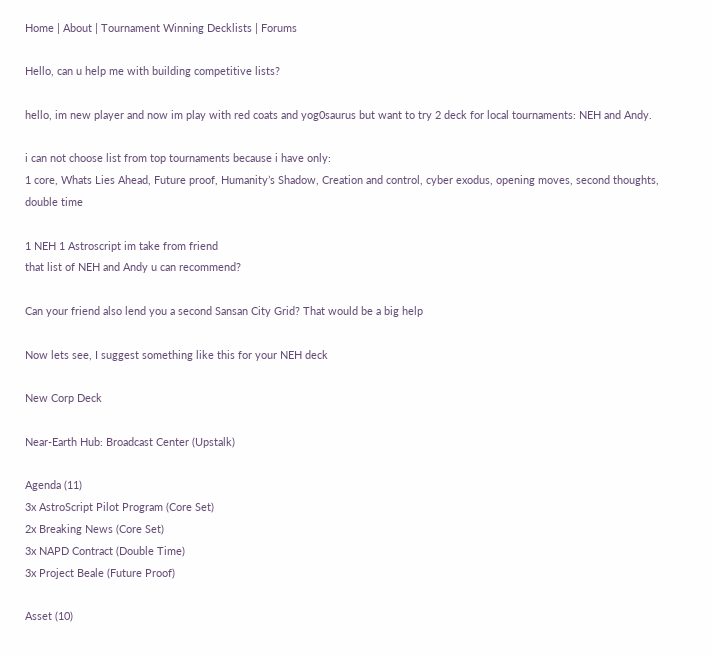Home | About | Tournament Winning Decklists | Forums

Hello, can u help me with building competitive lists?

hello, im new player and now im play with red coats and yog0saurus but want to try 2 deck for local tournaments: NEH and Andy.

i can not choose list from top tournaments because i have only:
1 core, Whats Lies Ahead, Future proof, Humanity’s Shadow, Creation and control, cyber exodus, opening moves, second thoughts, double time

1 NEH 1 Astroscript im take from friend
that list of NEH and Andy u can recommend?

Can your friend also lend you a second Sansan City Grid? That would be a big help

Now lets see, I suggest something like this for your NEH deck

New Corp Deck

Near-Earth Hub: Broadcast Center (Upstalk)

Agenda (11)
3x AstroScript Pilot Program (Core Set)
2x Breaking News (Core Set)
3x NAPD Contract (Double Time)
3x Project Beale (Future Proof)

Asset (10)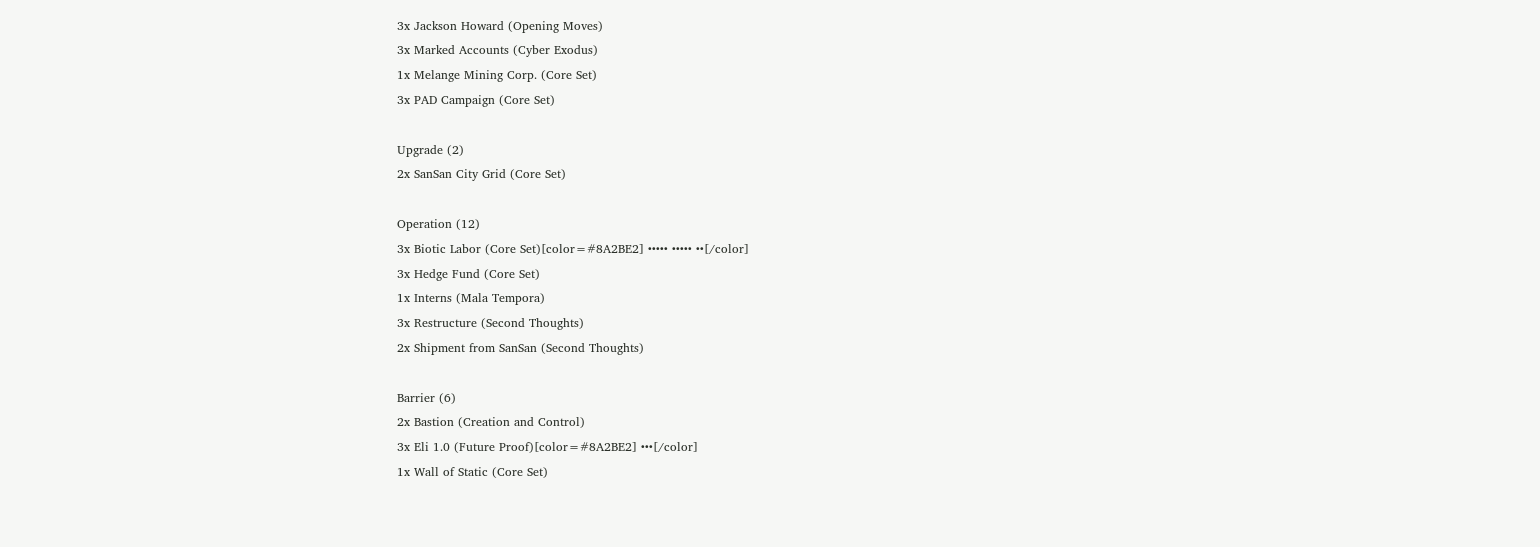3x Jackson Howard (Opening Moves)
3x Marked Accounts (Cyber Exodus)
1x Melange Mining Corp. (Core Set)
3x PAD Campaign (Core Set)

Upgrade (2)
2x SanSan City Grid (Core Set)

Operation (12)
3x Biotic Labor (Core Set)[color=#8A2BE2] ••••• ••••• ••[/color]
3x Hedge Fund (Core Set)
1x Interns (Mala Tempora)
3x Restructure (Second Thoughts)
2x Shipment from SanSan (Second Thoughts)

Barrier (6)
2x Bastion (Creation and Control)
3x Eli 1.0 (Future Proof)[color=#8A2BE2] •••[/color]
1x Wall of Static (Core Set)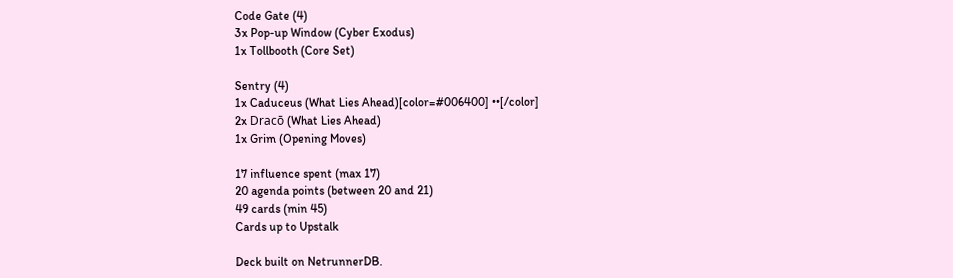Code Gate (4)
3x Pop-up Window (Cyber Exodus)
1x Tollbooth (Core Set)

Sentry (4)
1x Caduceus (What Lies Ahead)[color=#006400] ••[/color]
2x Dracō (What Lies Ahead)
1x Grim (Opening Moves)

17 influence spent (max 17)
20 agenda points (between 20 and 21)
49 cards (min 45)
Cards up to Upstalk

Deck built on NetrunnerDB.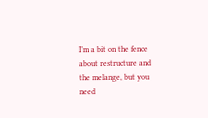I’m a bit on the fence about restructure and the melange, but you need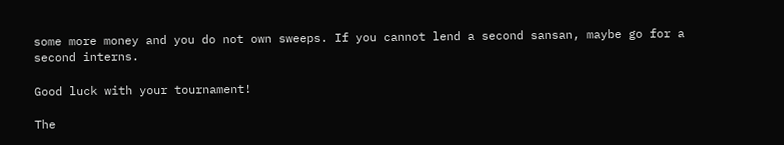some more money and you do not own sweeps. If you cannot lend a second sansan, maybe go for a second interns.

Good luck with your tournament!

The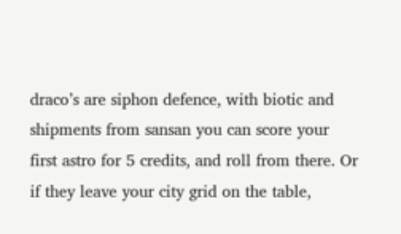draco’s are siphon defence, with biotic and shipments from sansan you can score your first astro for 5 credits, and roll from there. Or if they leave your city grid on the table,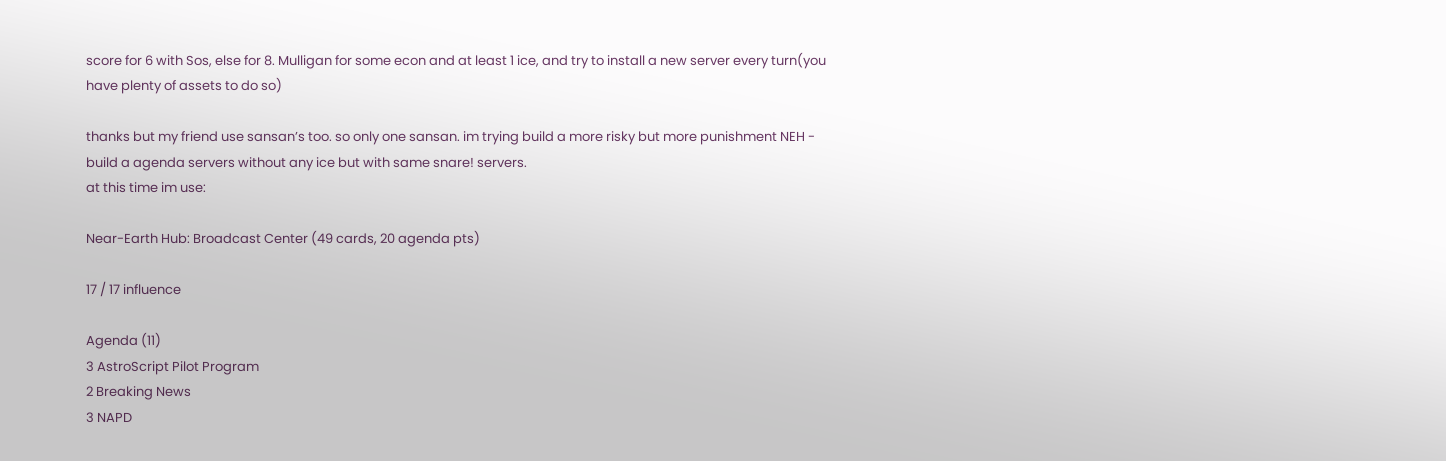score for 6 with Sos, else for 8. Mulligan for some econ and at least 1 ice, and try to install a new server every turn(you have plenty of assets to do so)

thanks but my friend use sansan’s too. so only one sansan. im trying build a more risky but more punishment NEH - build a agenda servers without any ice but with same snare! servers.
at this time im use:

Near-Earth Hub: Broadcast Center (49 cards, 20 agenda pts)

17 / 17 influence

Agenda (11)
3 AstroScript Pilot Program
2 Breaking News
3 NAPD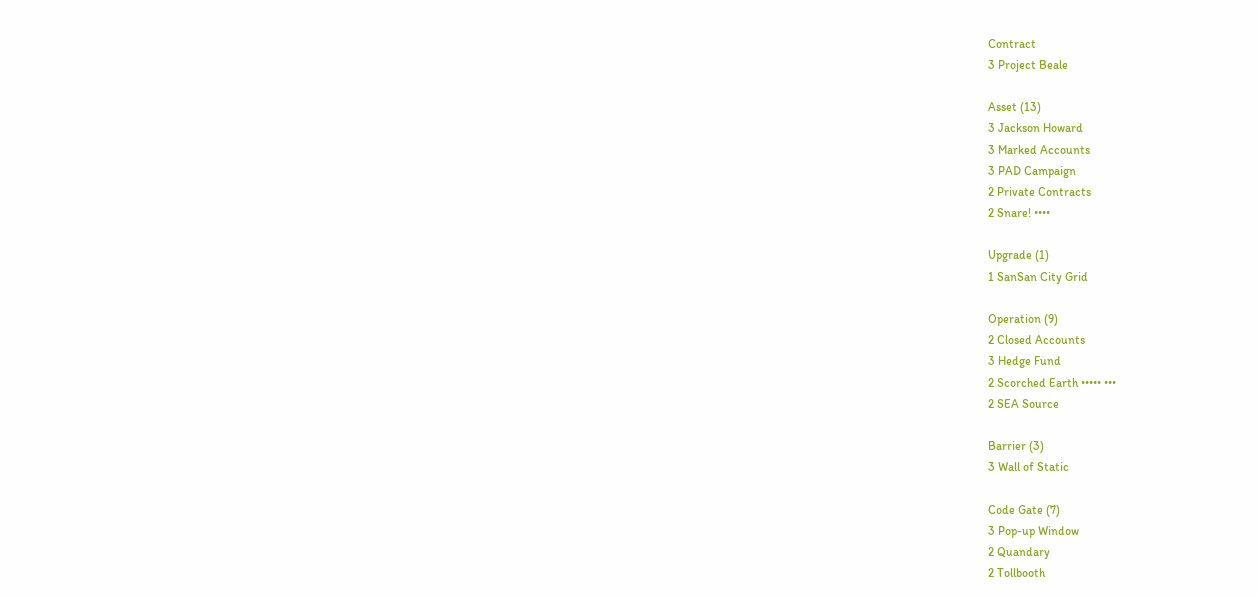Contract
3 Project Beale

Asset (13)
3 Jackson Howard
3 Marked Accounts
3 PAD Campaign
2 Private Contracts
2 Snare! ••••

Upgrade (1)
1 SanSan City Grid

Operation (9)
2 Closed Accounts
3 Hedge Fund
2 Scorched Earth ••••• •••
2 SEA Source

Barrier (3)
3 Wall of Static

Code Gate (7)
3 Pop-up Window
2 Quandary
2 Tollbooth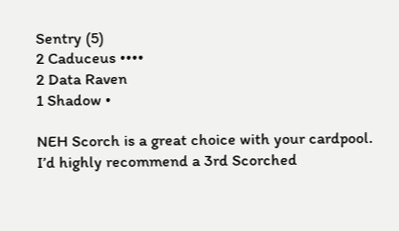Sentry (5)
2 Caduceus ••••
2 Data Raven
1 Shadow •

NEH Scorch is a great choice with your cardpool. I’d highly recommend a 3rd Scorched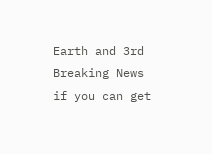Earth and 3rd Breaking News if you can get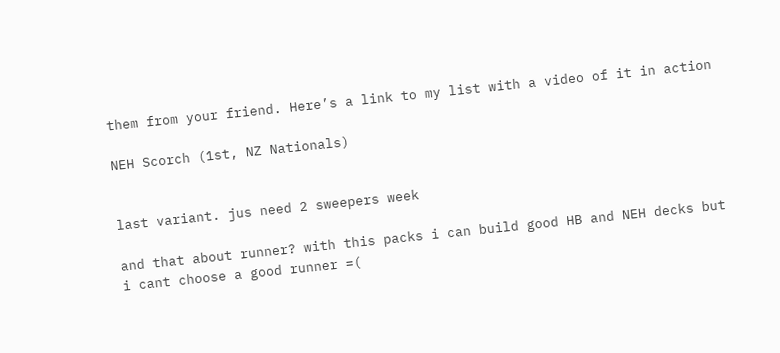them from your friend. Here’s a link to my list with a video of it in action

NEH Scorch (1st, NZ Nationals)


last variant. jus need 2 sweepers week

and that about runner? with this packs i can build good HB and NEH decks but i cant choose a good runner =(